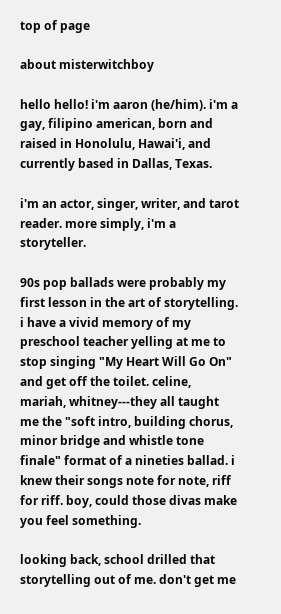top of page

about misterwitchboy

hello hello! i'm aaron (he/him). i'm a gay, filipino american, born and raised in Honolulu, Hawai'i, and currently based in Dallas, Texas.

i'm an actor, singer, writer, and tarot reader. more simply, i'm a storyteller.

90s pop ballads were probably my first lesson in the art of storytelling. i have a vivid memory of my preschool teacher yelling at me to stop singing "My Heart Will Go On" and get off the toilet. celine, mariah, whitney---they all taught me the "soft intro, building chorus, minor bridge and whistle tone finale" format of a nineties ballad. i knew their songs note for note, riff for riff. boy, could those divas make you feel something.

looking back, school drilled that storytelling out of me. don't get me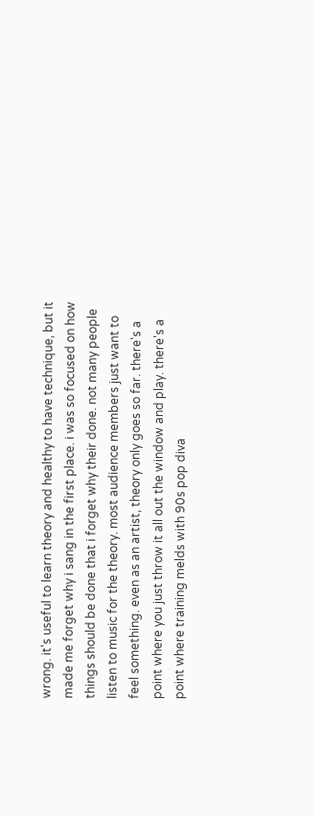wrong. it's useful to learn theory and healthy to have technique, but it made me forget why i sang in the first place. i was so focused on how things should be done that i forget why their done. not many people listen to music for the theory. most audience members just want to feel something. even as an artist, theory only goes so far. there's a point where you just throw it all out the window and play. there's a point where training melds with 90s pop diva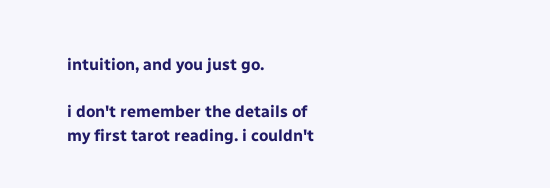intuition, and you just go.

i don't remember the details of my first tarot reading. i couldn't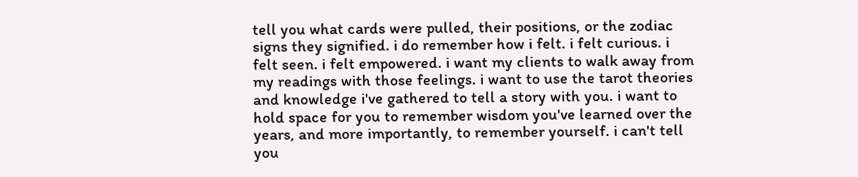tell you what cards were pulled, their positions, or the zodiac signs they signified. i do remember how i felt. i felt curious. i felt seen. i felt empowered. i want my clients to walk away from my readings with those feelings. i want to use the tarot theories and knowledge i've gathered to tell a story with you. i want to hold space for you to remember wisdom you've learned over the years, and more importantly, to remember yourself. i can't tell you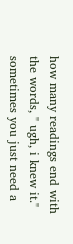how many readings end with the words, " ugh, i knew it." sometimes you just need a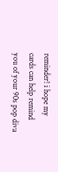reminder! i hope my cards can help remind you of your 90s pop diva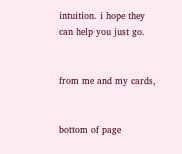intuition. i hope they can help you just go.


from me and my cards,


bottom of page